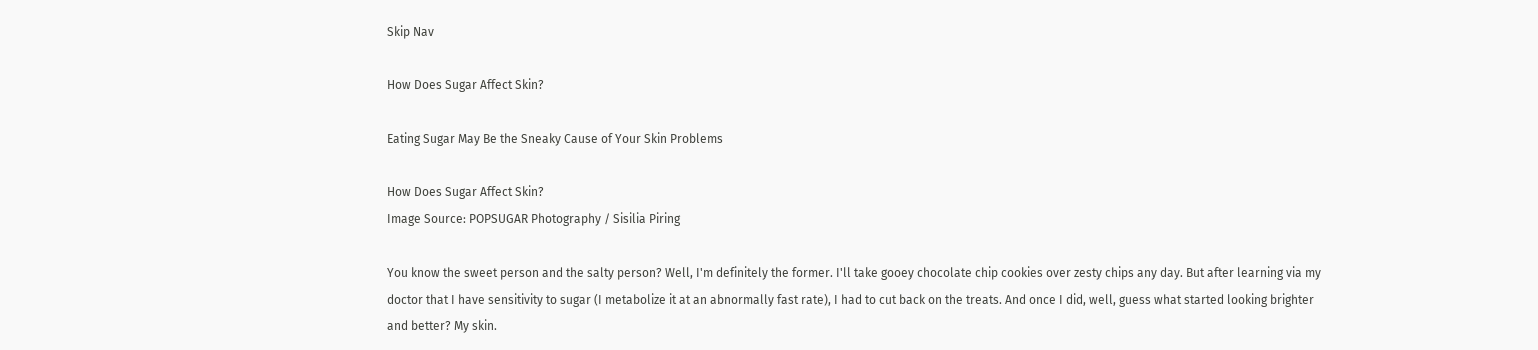Skip Nav

How Does Sugar Affect Skin?

Eating Sugar May Be the Sneaky Cause of Your Skin Problems

How Does Sugar Affect Skin?
Image Source: POPSUGAR Photography / Sisilia Piring

You know the sweet person and the salty person? Well, I'm definitely the former. I'll take gooey chocolate chip cookies over zesty chips any day. But after learning via my doctor that I have sensitivity to sugar (I metabolize it at an abnormally fast rate), I had to cut back on the treats. And once I did, well, guess what started looking brighter and better? My skin.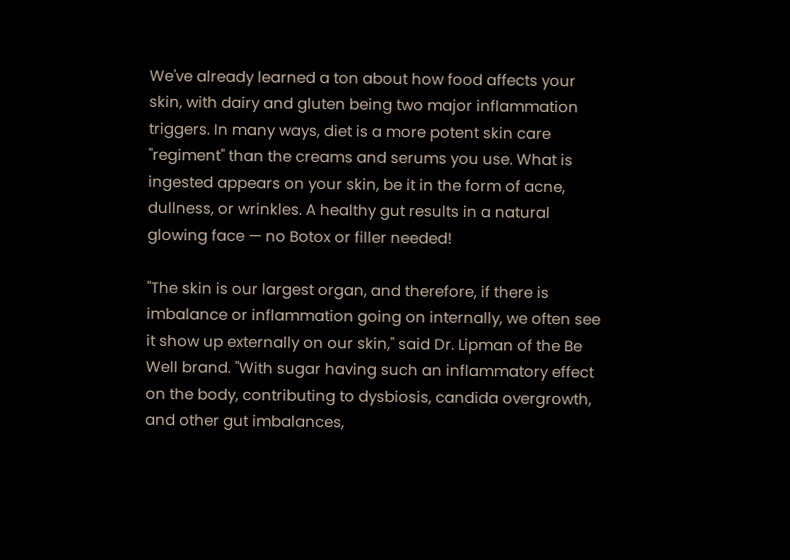We've already learned a ton about how food affects your skin, with dairy and gluten being two major inflammation triggers. In many ways, diet is a more potent skin care "regiment" than the creams and serums you use. What is ingested appears on your skin, be it in the form of acne, dullness, or wrinkles. A healthy gut results in a natural glowing face — no Botox or filler needed!

"The skin is our largest organ, and therefore, if there is imbalance or inflammation going on internally, we often see it show up externally on our skin," said Dr. Lipman of the Be Well brand. "With sugar having such an inflammatory effect on the body, contributing to dysbiosis, candida overgrowth, and other gut imbalances,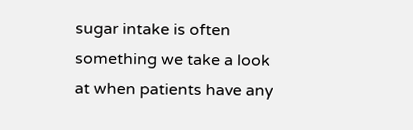sugar intake is often something we take a look at when patients have any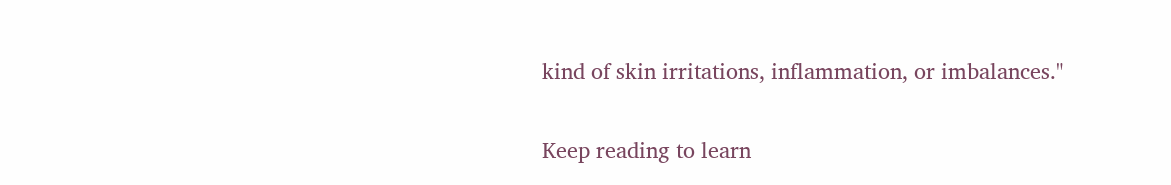kind of skin irritations, inflammation, or imbalances."

Keep reading to learn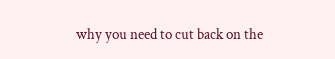why you need to cut back on the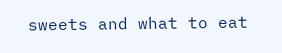sweets and what to eat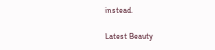instead.

Latest Beauty